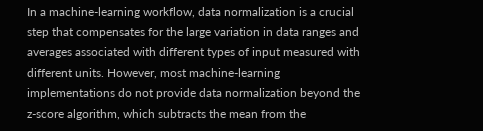In a machine-learning workflow, data normalization is a crucial step that compensates for the large variation in data ranges and averages associated with different types of input measured with different units. However, most machine-learning implementations do not provide data normalization beyond the z-score algorithm, which subtracts the mean from the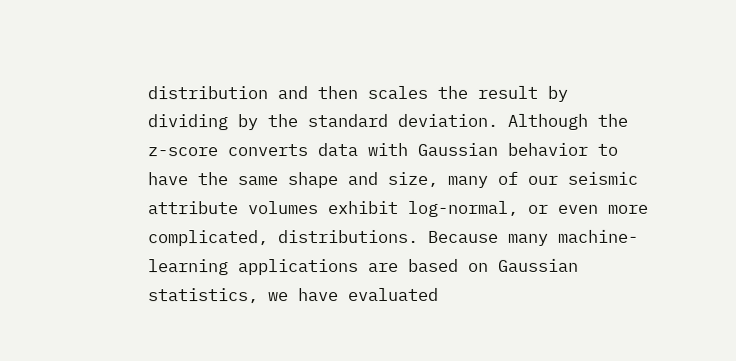distribution and then scales the result by dividing by the standard deviation. Although the z-score converts data with Gaussian behavior to have the same shape and size, many of our seismic attribute volumes exhibit log-normal, or even more complicated, distributions. Because many machine-learning applications are based on Gaussian statistics, we have evaluated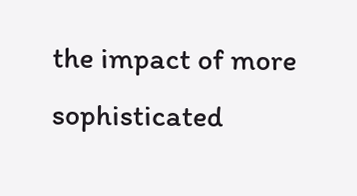the impact of more sophisticated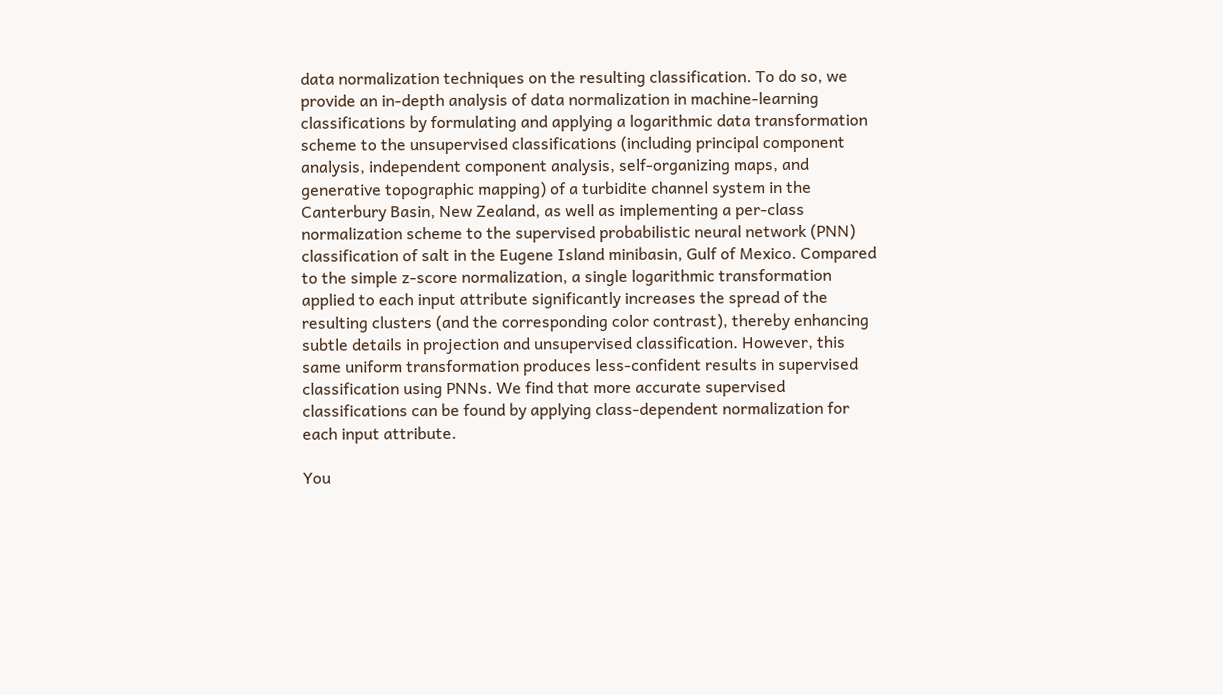data normalization techniques on the resulting classification. To do so, we provide an in-depth analysis of data normalization in machine-learning classifications by formulating and applying a logarithmic data transformation scheme to the unsupervised classifications (including principal component analysis, independent component analysis, self-organizing maps, and generative topographic mapping) of a turbidite channel system in the Canterbury Basin, New Zealand, as well as implementing a per-class normalization scheme to the supervised probabilistic neural network (PNN) classification of salt in the Eugene Island minibasin, Gulf of Mexico. Compared to the simple z-score normalization, a single logarithmic transformation applied to each input attribute significantly increases the spread of the resulting clusters (and the corresponding color contrast), thereby enhancing subtle details in projection and unsupervised classification. However, this same uniform transformation produces less-confident results in supervised classification using PNNs. We find that more accurate supervised classifications can be found by applying class-dependent normalization for each input attribute.

You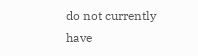do not currently have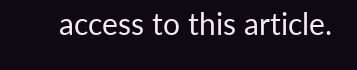access to this article.